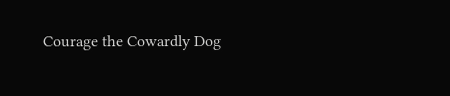Courage the Cowardly Dog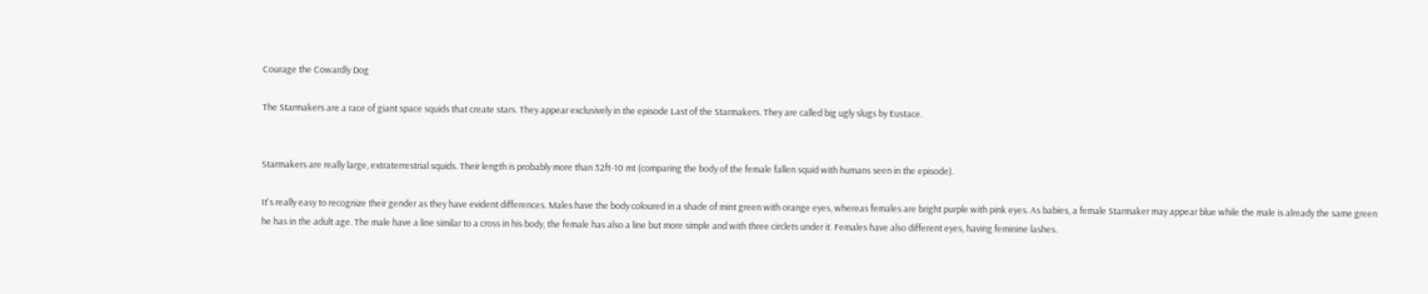Courage the Cowardly Dog

The Starmakers are a race of giant space squids that create stars. They appear exclusively in the episode Last of the Starmakers. They are called big ugly slugs by Eustace.


Starmakers are really large, extraterrestrial squids. Their length is probably more than 32ft-10 mt (comparing the body of the female fallen squid with humans seen in the episode).

It's really easy to recognize their gender as they have evident differences. Males have the body coloured in a shade of mint green with orange eyes, whereas females are bright purple with pink eyes. As babies, a female Starmaker may appear blue while the male is already the same green he has in the adult age. The male have a line similar to a cross in his body, the female has also a line but more simple and with three circlets under it. Females have also different eyes, having feminine lashes.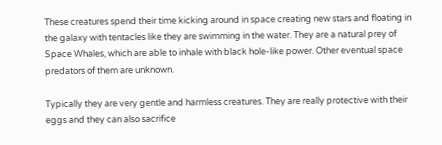These creatures spend their time kicking around in space creating new stars and floating in the galaxy with tentacles like they are swimming in the water. They are a natural prey of Space Whales, which are able to inhale with black hole-like power. Other eventual space predators of them are unknown.

Typically they are very gentle and harmless creatures. They are really protective with their eggs and they can also sacrifice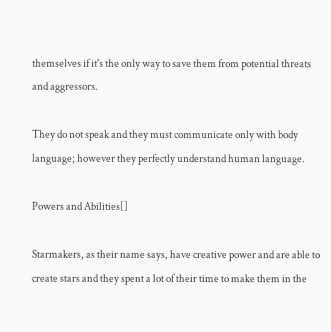themselves if it's the only way to save them from potential threats and aggressors.

They do not speak and they must communicate only with body language; however they perfectly understand human language.

Powers and Abilities[]

Starmakers, as their name says, have creative power and are able to create stars and they spent a lot of their time to make them in the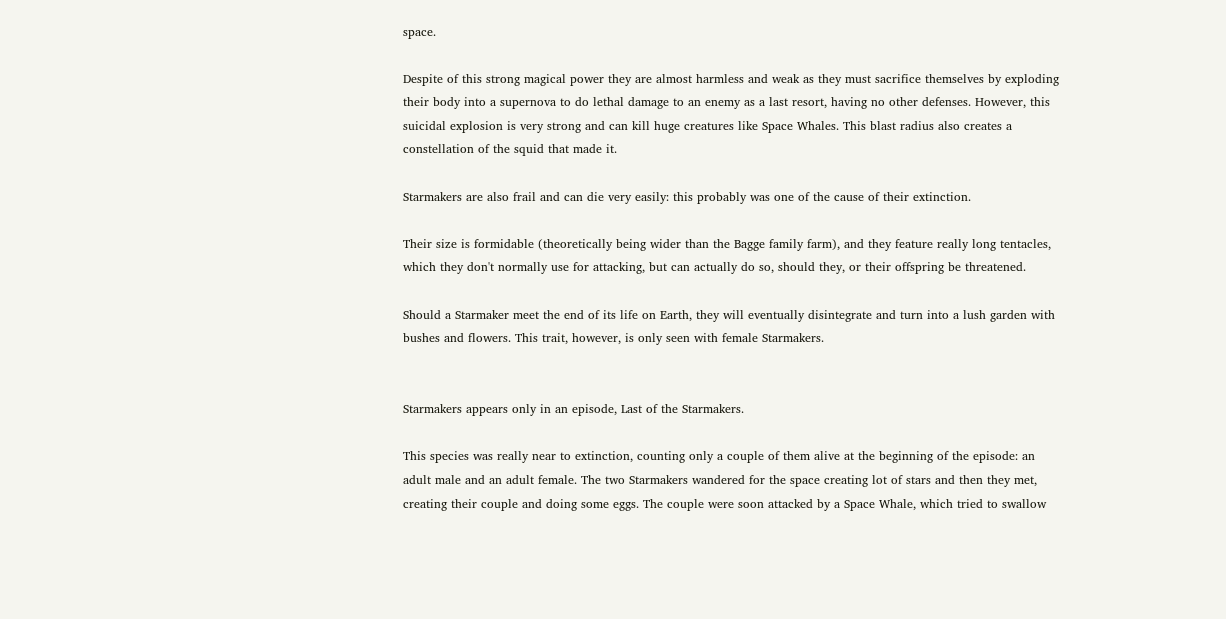space.

Despite of this strong magical power they are almost harmless and weak as they must sacrifice themselves by exploding their body into a supernova to do lethal damage to an enemy as a last resort, having no other defenses. However, this suicidal explosion is very strong and can kill huge creatures like Space Whales. This blast radius also creates a constellation of the squid that made it.

Starmakers are also frail and can die very easily: this probably was one of the cause of their extinction.

Their size is formidable (theoretically being wider than the Bagge family farm), and they feature really long tentacles, which they don't normally use for attacking, but can actually do so, should they, or their offspring be threatened.

Should a Starmaker meet the end of its life on Earth, they will eventually disintegrate and turn into a lush garden with bushes and flowers. This trait, however, is only seen with female Starmakers.


Starmakers appears only in an episode, Last of the Starmakers.

This species was really near to extinction, counting only a couple of them alive at the beginning of the episode: an adult male and an adult female. The two Starmakers wandered for the space creating lot of stars and then they met, creating their couple and doing some eggs. The couple were soon attacked by a Space Whale, which tried to swallow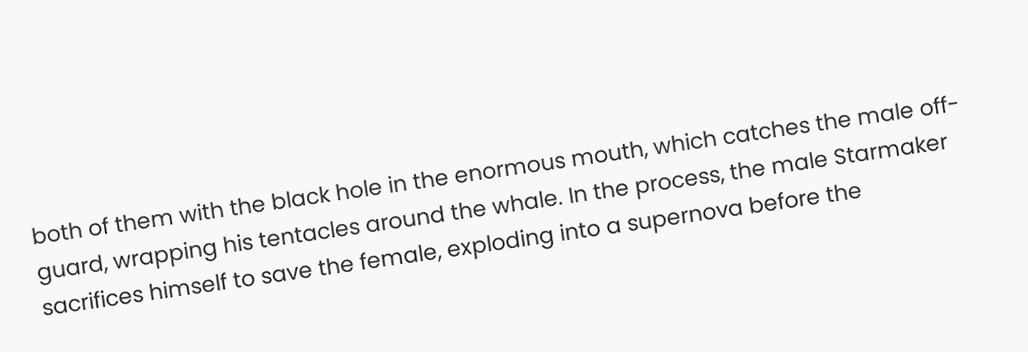both of them with the black hole in the enormous mouth, which catches the male off-guard, wrapping his tentacles around the whale. In the process, the male Starmaker sacrifices himself to save the female, exploding into a supernova before the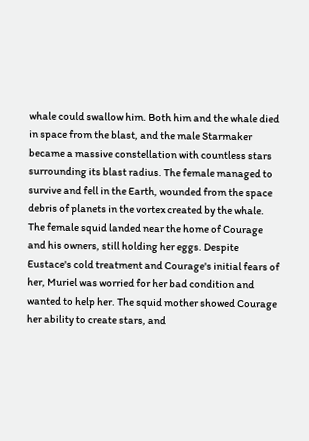whale could swallow him. Both him and the whale died in space from the blast, and the male Starmaker became a massive constellation with countless stars surrounding its blast radius. The female managed to survive and fell in the Earth, wounded from the space debris of planets in the vortex created by the whale. The female squid landed near the home of Courage and his owners, still holding her eggs. Despite Eustace's cold treatment and Courage's initial fears of her, Muriel was worried for her bad condition and wanted to help her. The squid mother showed Courage her ability to create stars, and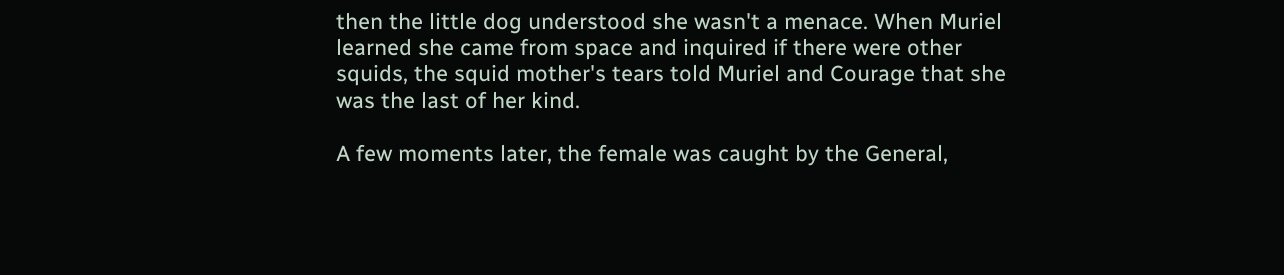then the little dog understood she wasn't a menace. When Muriel learned she came from space and inquired if there were other squids, the squid mother's tears told Muriel and Courage that she was the last of her kind.

A few moments later, the female was caught by the General,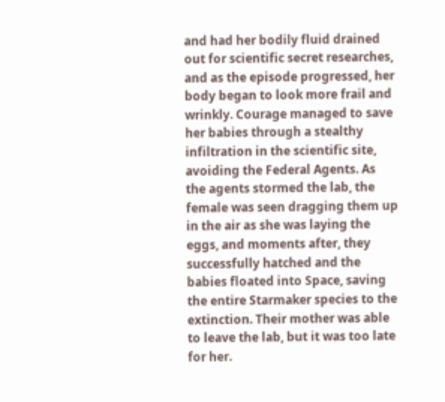and had her bodily fluid drained out for scientific secret researches, and as the episode progressed, her body began to look more frail and wrinkly. Courage managed to save her babies through a stealthy infiltration in the scientific site, avoiding the Federal Agents. As the agents stormed the lab, the female was seen dragging them up in the air as she was laying the eggs, and moments after, they successfully hatched and the babies floated into Space, saving the entire Starmaker species to the extinction. Their mother was able to leave the lab, but it was too late for her.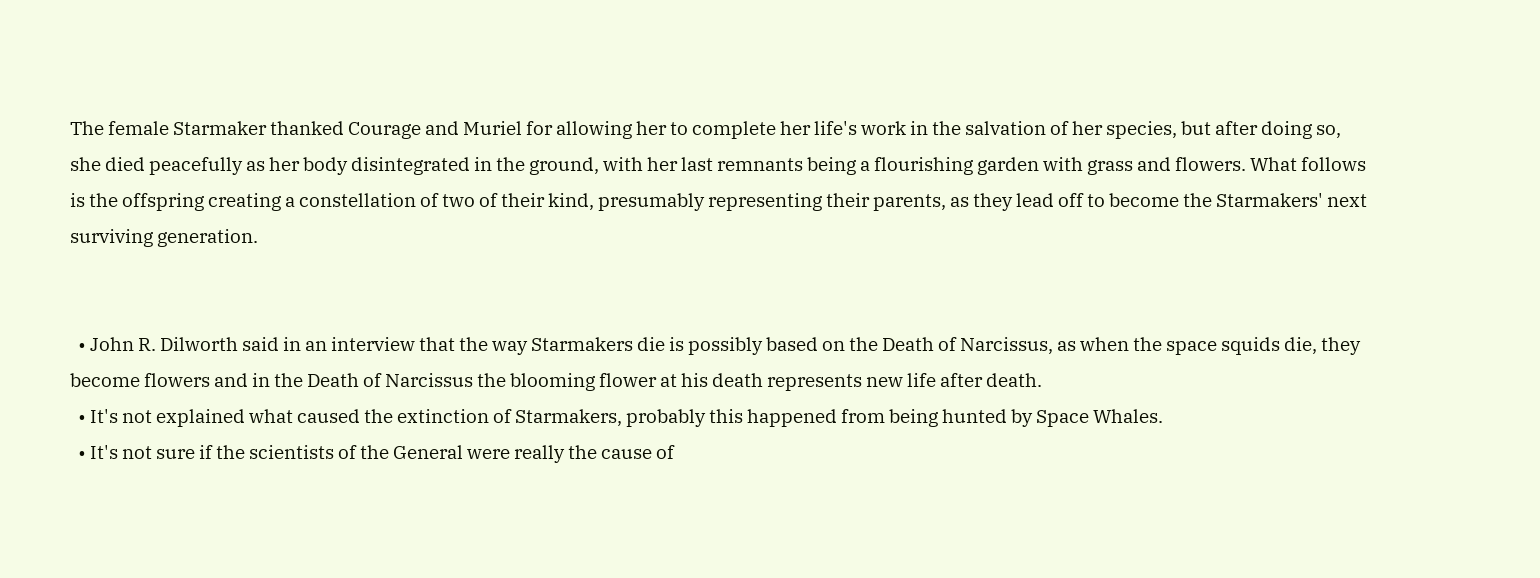The female Starmaker thanked Courage and Muriel for allowing her to complete her life's work in the salvation of her species, but after doing so, she died peacefully as her body disintegrated in the ground, with her last remnants being a flourishing garden with grass and flowers. What follows is the offspring creating a constellation of two of their kind, presumably representing their parents, as they lead off to become the Starmakers' next surviving generation.


  • John R. Dilworth said in an interview that the way Starmakers die is possibly based on the Death of Narcissus, as when the space squids die, they become flowers and in the Death of Narcissus the blooming flower at his death represents new life after death.
  • It's not explained what caused the extinction of Starmakers, probably this happened from being hunted by Space Whales.
  • It's not sure if the scientists of the General were really the cause of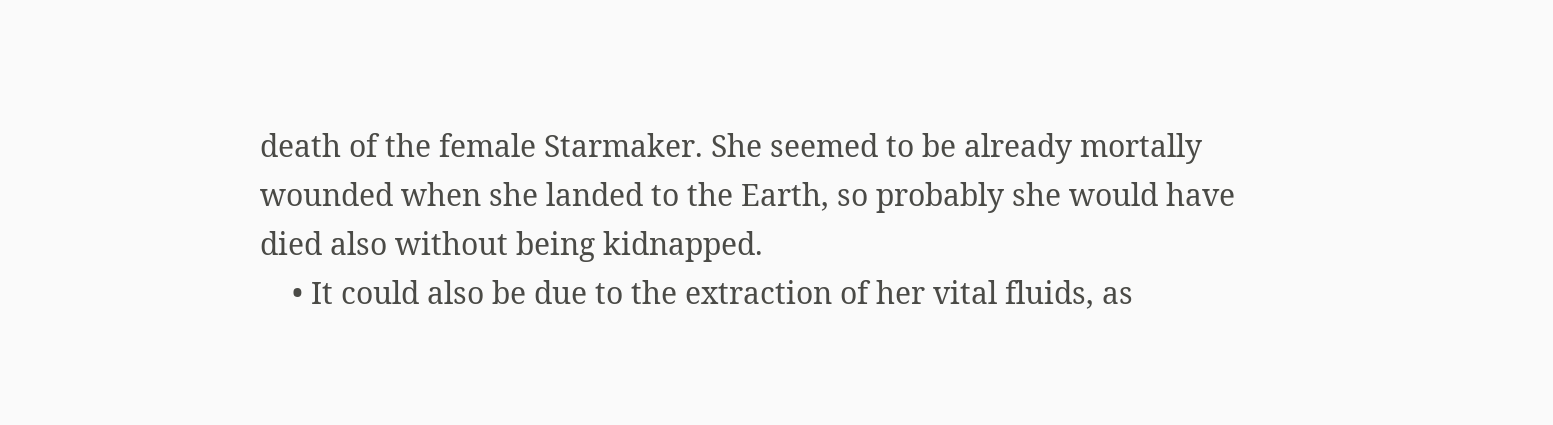death of the female Starmaker. She seemed to be already mortally wounded when she landed to the Earth, so probably she would have died also without being kidnapped.
    • It could also be due to the extraction of her vital fluids, as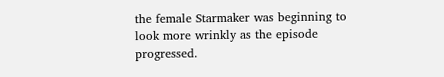the female Starmaker was beginning to look more wrinkly as the episode progressed.